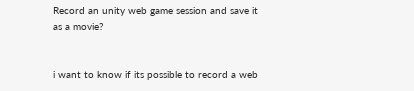Record an unity web game session and save it as a movie?


i want to know if its possible to record a web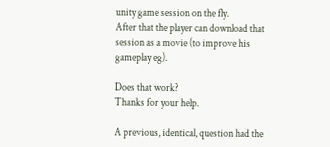unity game session on the fly.
After that the player can download that session as a movie (to improve his gameplay eg).

Does that work?
Thanks for your help.

A previous, identical, question had the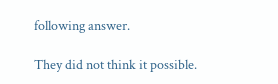following answer.

They did not think it possible.